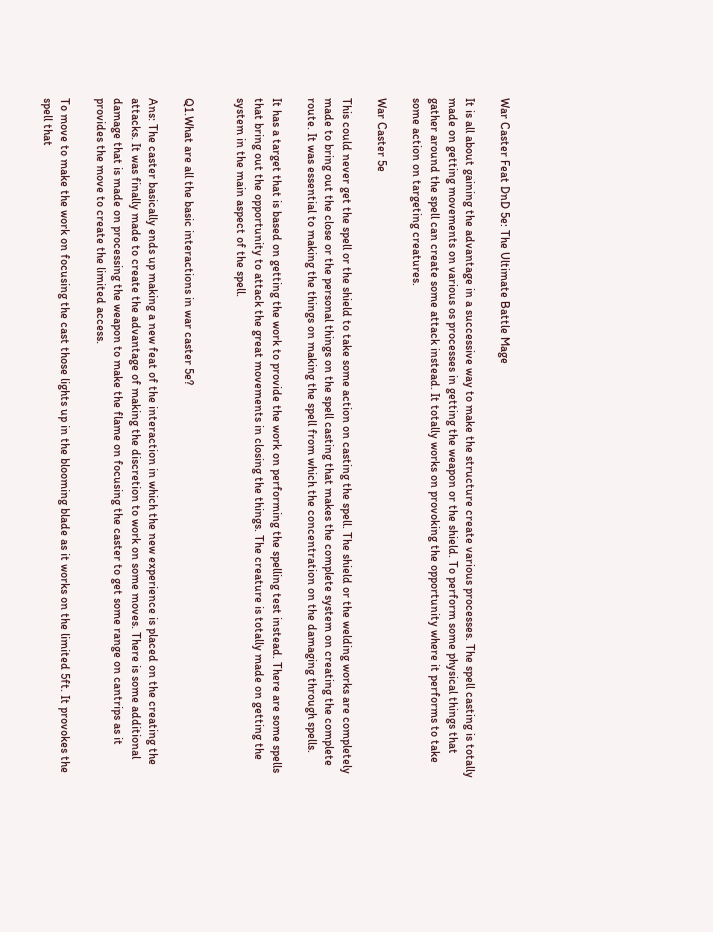War Caster Feat DnD 5e: The Ultimate Battle Mage

It is all about gaining the advantage in a successive way to make the structure create various processes. The spell casting is totally made on getting movements on various os processes in getting the weapon or the shield. To perform some physical things that gather around the spell can create some attack instead. It totally works on provoking the opportunity where it performs to take some action on targeting creatures.

War Caster 5e

This could never get the spell or the shield to take some action on casting the spell. The shield or the welding works are completely made to bring out the close or the personal things on the spell casting that makes the complete system on creating the complete route. It was essential to making the things on making the spell from which the concentration on the damaging through spells.

It has a target that is based on getting the work to provide the work on performing the spelling test instead. There are some spells that bring out the opportunity to attack the great movements in closing the things. The creature is totally made on getting the system in the main aspect of the spell.


Q1.What are all the basic interactions in war caster 5e?

Ans: The caster basically ends up making a new feat of the interaction in which the new experience is placed on the creating the attacks. It was finally made to create the advantage of making the discretion to work on some moves. There is some additional damage that is made on processing the weapon to make the flame on focusing the caster to get some range on cantrips as it provides the move to create the limited access.

To move to make the work on focusing the cast those lights up in the blooming blade as it works on the limited 5ft. It provokes the spell that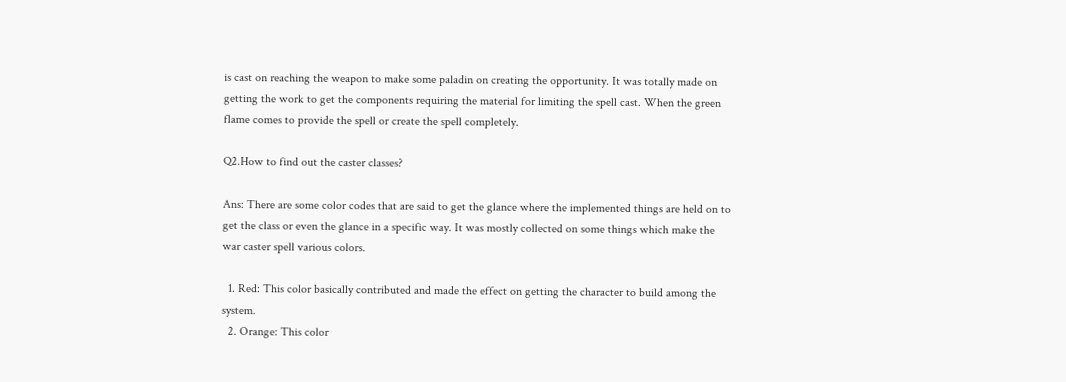is cast on reaching the weapon to make some paladin on creating the opportunity. It was totally made on getting the work to get the components requiring the material for limiting the spell cast. When the green flame comes to provide the spell or create the spell completely.

Q2.How to find out the caster classes?

Ans: There are some color codes that are said to get the glance where the implemented things are held on to get the class or even the glance in a specific way. It was mostly collected on some things which make the war caster spell various colors.

  1. Red: This color basically contributed and made the effect on getting the character to build among the system.
  2. Orange: This color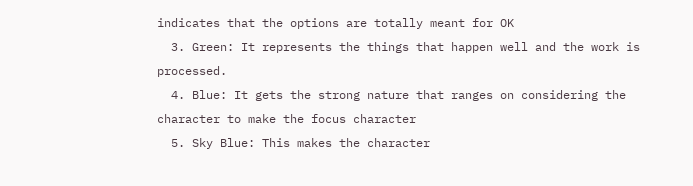indicates that the options are totally meant for OK
  3. Green: It represents the things that happen well and the work is processed.
  4. Blue: It gets the strong nature that ranges on considering the character to make the focus character
  5. Sky Blue: This makes the character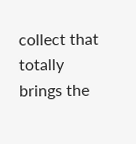collect that totally brings the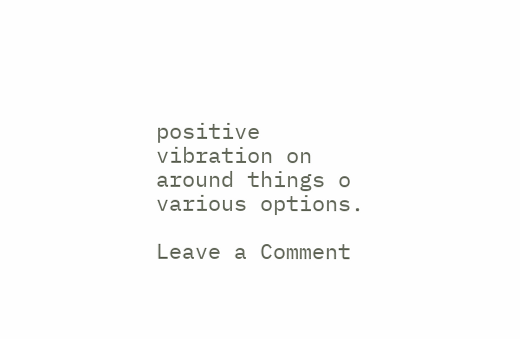positive vibration on around things o various options.

Leave a Comment